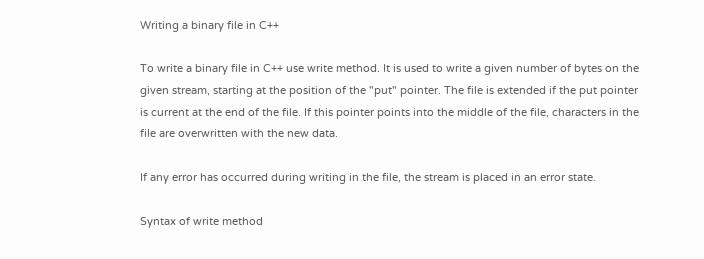Writing a binary file in C++

To write a binary file in C++ use write method. It is used to write a given number of bytes on the given stream, starting at the position of the "put" pointer. The file is extended if the put pointer is current at the end of the file. If this pointer points into the middle of the file, characters in the file are overwritten with the new data.

If any error has occurred during writing in the file, the stream is placed in an error state.

Syntax of write method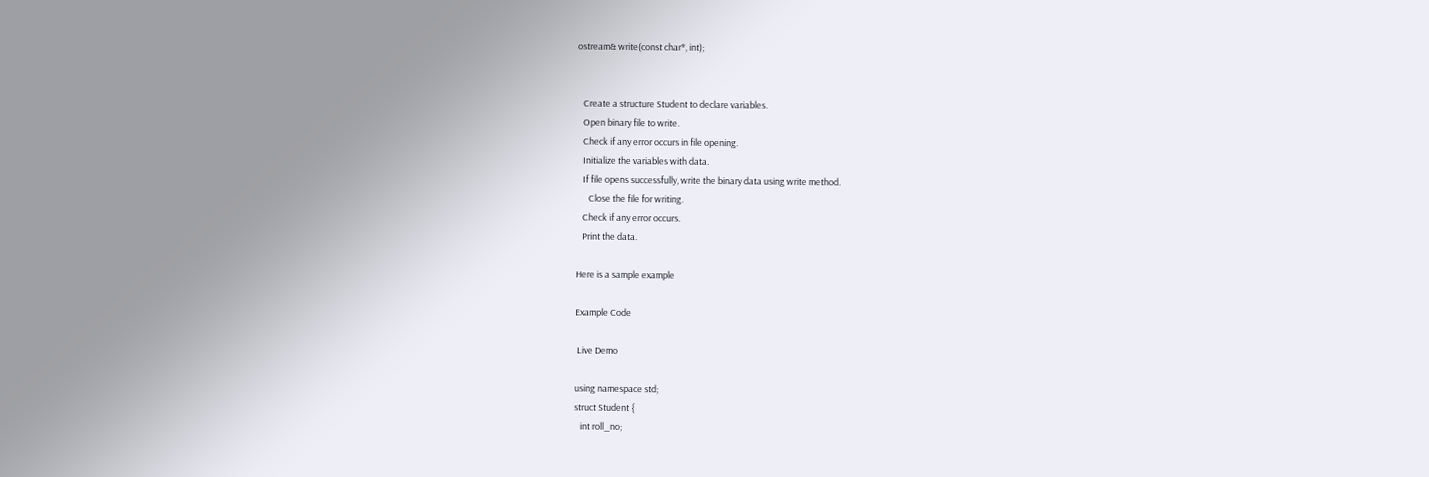ostream& write(const char*, int);


   Create a structure Student to declare variables.
   Open binary file to write.
   Check if any error occurs in file opening.
   Initialize the variables with data.
   If file opens successfully, write the binary data using write method.
      Close the file for writing.
   Check if any error occurs.
   Print the data.

Here is a sample example

Example Code

 Live Demo

using namespace std;
struct Student {
   int roll_no;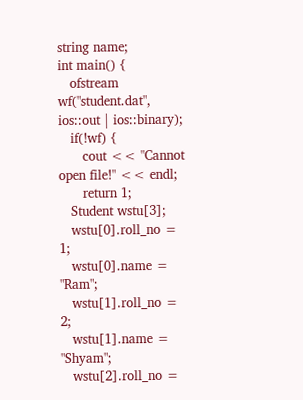string name;
int main() {
   ofstream wf("student.dat", ios::out | ios::binary);
   if(!wf) {
      cout << "Cannot open file!" << endl;
      return 1;
   Student wstu[3];
   wstu[0].roll_no = 1;
   wstu[0].name = "Ram";
   wstu[1].roll_no = 2;
   wstu[1].name = "Shyam";
   wstu[2].roll_no =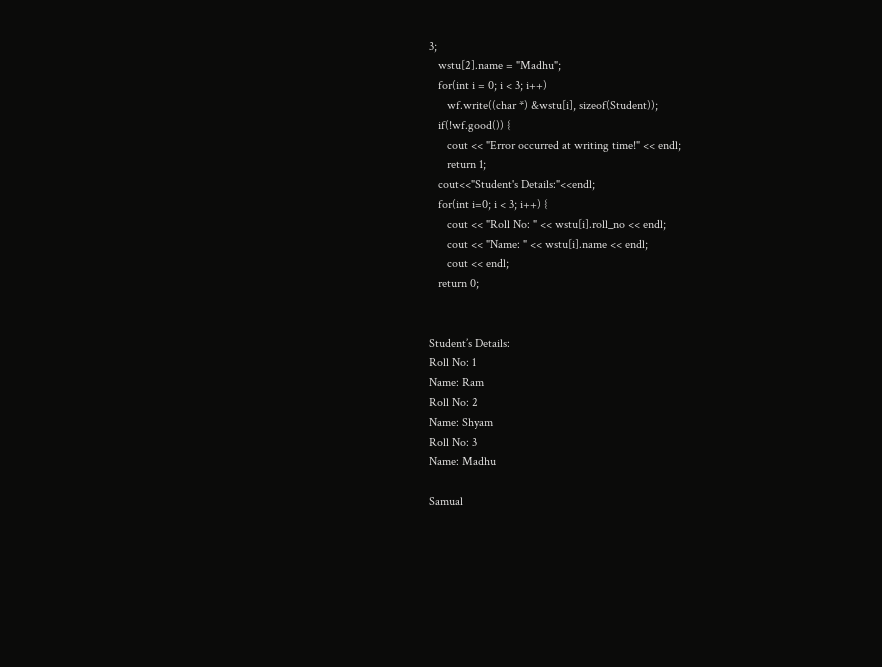3;
   wstu[2].name = "Madhu";
   for(int i = 0; i < 3; i++)
      wf.write((char *) &wstu[i], sizeof(Student));
   if(!wf.good()) {
      cout << "Error occurred at writing time!" << endl;
      return 1;
   cout<<"Student's Details:"<<endl;
   for(int i=0; i < 3; i++) {
      cout << "Roll No: " << wstu[i].roll_no << endl;
      cout << "Name: " << wstu[i].name << endl;
      cout << endl;
   return 0;


Student’s Details:
Roll No: 1
Name: Ram
Roll No: 2
Name: Shyam
Roll No: 3
Name: Madhu

Samual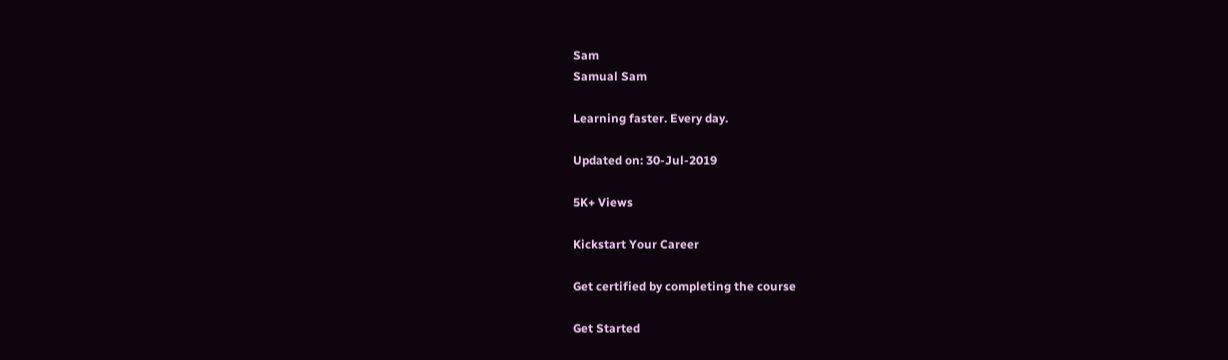Sam
Samual Sam

Learning faster. Every day.

Updated on: 30-Jul-2019

5K+ Views

Kickstart Your Career

Get certified by completing the course

Get Started